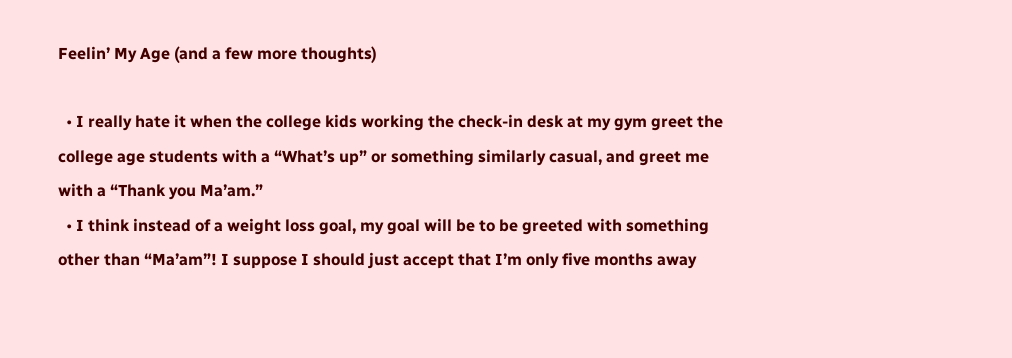Feelin’ My Age (and a few more thoughts)

  • I really hate it when the college kids working the check-in desk at my gym greet the college age students with a “What’s up” or something similarly casual, and greet me with a “Thank you Ma’am.”
  • I think instead of a weight loss goal, my goal will be to be greeted with something other than “Ma’am”! I suppose I should just accept that I’m only five months away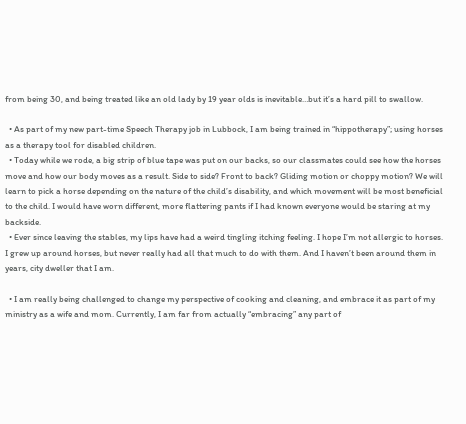from being 30, and being treated like an old lady by 19 year olds is inevitable…but it’s a hard pill to swallow.

  • As part of my new part-time Speech Therapy job in Lubbock, I am being trained in “hippotherapy”; using horses as a therapy tool for disabled children.
  • Today while we rode, a big strip of blue tape was put on our backs, so our classmates could see how the horses move and how our body moves as a result. Side to side? Front to back? Gliding motion or choppy motion? We will learn to pick a horse depending on the nature of the child’s disability, and which movement will be most beneficial to the child. I would have worn different, more flattering pants if I had known everyone would be staring at my backside.
  • Ever since leaving the stables, my lips have had a weird tingling itching feeling. I hope I’m not allergic to horses. I grew up around horses, but never really had all that much to do with them. And I haven’t been around them in years, city dweller that I am.

  • I am really being challenged to change my perspective of cooking and cleaning, and embrace it as part of my ministry as a wife and mom. Currently, I am far from actually “embracing” any part of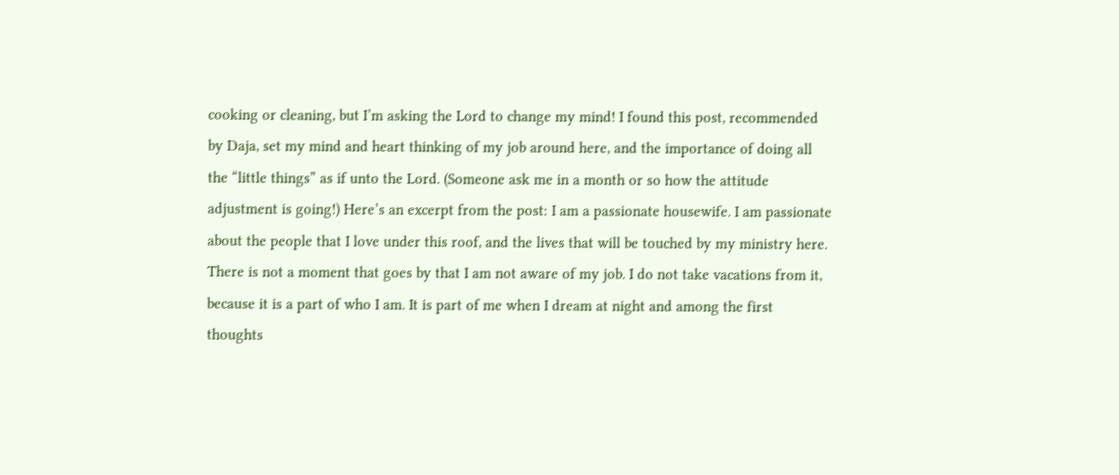cooking or cleaning, but I’m asking the Lord to change my mind! I found this post, recommended by Daja, set my mind and heart thinking of my job around here, and the importance of doing all the “little things” as if unto the Lord. (Someone ask me in a month or so how the attitude adjustment is going!) Here’s an excerpt from the post: I am a passionate housewife. I am passionate about the people that I love under this roof, and the lives that will be touched by my ministry here. There is not a moment that goes by that I am not aware of my job. I do not take vacations from it, because it is a part of who I am. It is part of me when I dream at night and among the first thoughts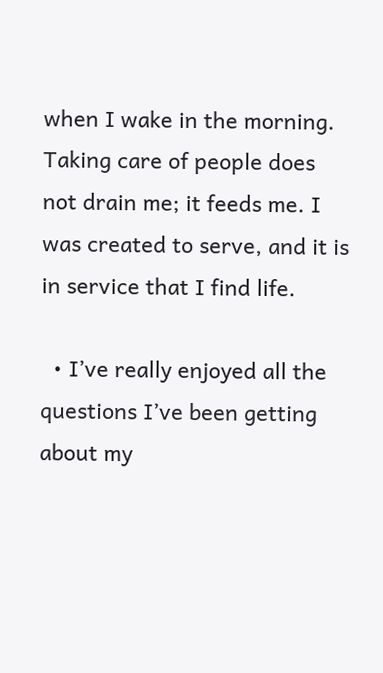when I wake in the morning. Taking care of people does not drain me; it feeds me. I was created to serve, and it is in service that I find life.

  • I’ve really enjoyed all the questions I’ve been getting about my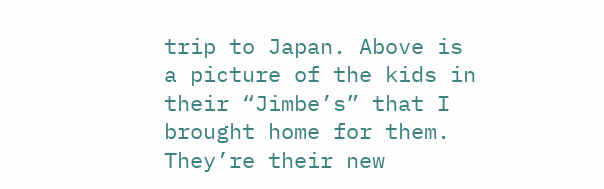trip to Japan. Above is a picture of the kids in their “Jimbe’s” that I brought home for them. They’re their new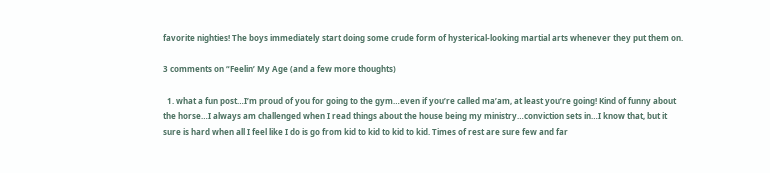favorite nighties! The boys immediately start doing some crude form of hysterical-looking martial arts whenever they put them on.

3 comments on “Feelin’ My Age (and a few more thoughts)

  1. what a fun post…I’m proud of you for going to the gym…even if you’re called ma’am, at least you’re going! Kind of funny about the horse…I always am challenged when I read things about the house being my ministry…conviction sets in…I know that, but it sure is hard when all I feel like I do is go from kid to kid to kid to kid. Times of rest are sure few and far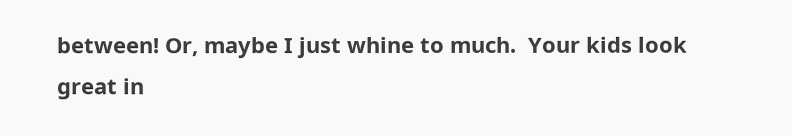between! Or, maybe I just whine to much.  Your kids look great in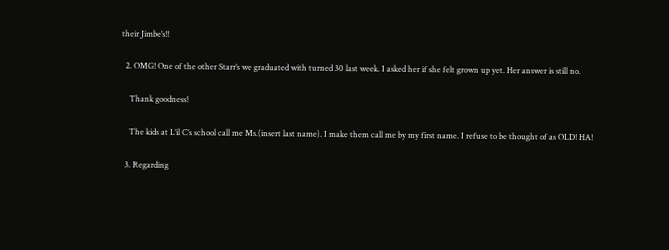their Jimbe’s!!

  2. OMG! One of the other Starr’s we graduated with turned 30 last week. I asked her if she felt grown up yet. Her answer is still no.

    Thank goodness!

    The kids at L’il C’s school call me Ms.(insert last name). I make them call me by my first name. I refuse to be thought of as OLD! HA!

  3. Regarding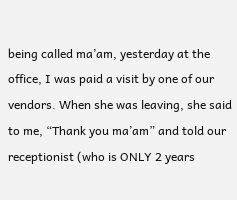being called ma’am, yesterday at the office, I was paid a visit by one of our vendors. When she was leaving, she said to me, “Thank you ma’am” and told our receptionist (who is ONLY 2 years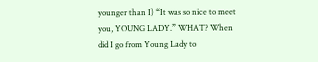younger than I) “It was so nice to meet you, YOUNG LADY.” WHAT? When did I go from Young Lady to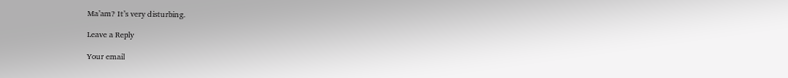Ma’am? It’s very disturbing.

Leave a Reply

Your email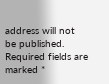address will not be published. Required fields are marked *